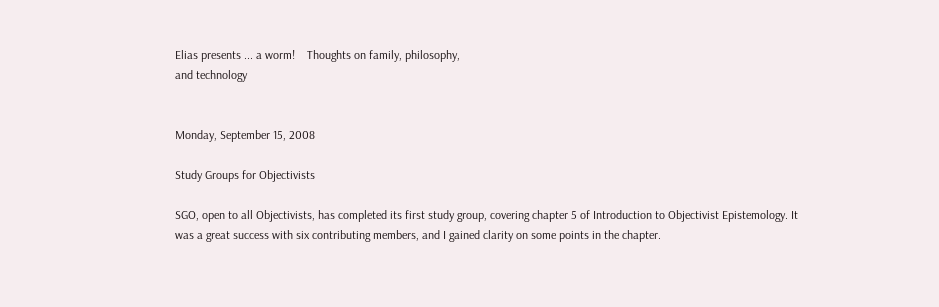Elias presents ... a worm!    Thoughts on family, philosophy,
and technology


Monday, September 15, 2008

Study Groups for Objectivists

SGO, open to all Objectivists, has completed its first study group, covering chapter 5 of Introduction to Objectivist Epistemology. It was a great success with six contributing members, and I gained clarity on some points in the chapter.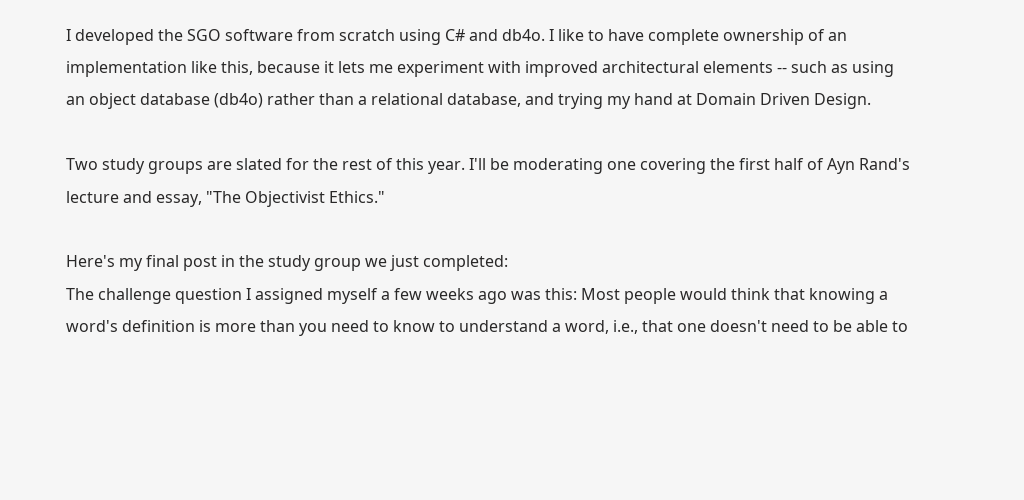I developed the SGO software from scratch using C# and db4o. I like to have complete ownership of an implementation like this, because it lets me experiment with improved architectural elements -- such as using an object database (db4o) rather than a relational database, and trying my hand at Domain Driven Design.

Two study groups are slated for the rest of this year. I'll be moderating one covering the first half of Ayn Rand's lecture and essay, "The Objectivist Ethics."

Here's my final post in the study group we just completed:
The challenge question I assigned myself a few weeks ago was this: Most people would think that knowing a word's definition is more than you need to know to understand a word, i.e., that one doesn't need to be able to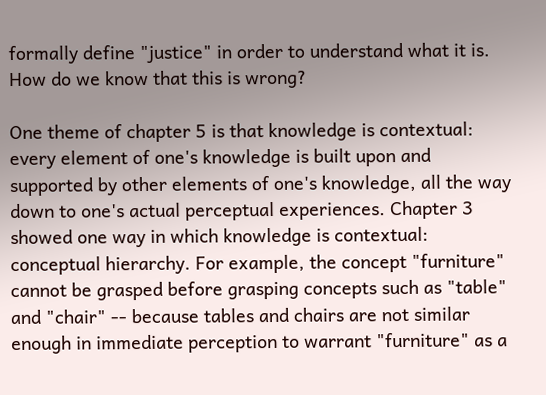formally define "justice" in order to understand what it is. How do we know that this is wrong?

One theme of chapter 5 is that knowledge is contextual: every element of one's knowledge is built upon and supported by other elements of one's knowledge, all the way down to one's actual perceptual experiences. Chapter 3 showed one way in which knowledge is contextual: conceptual hierarchy. For example, the concept "furniture" cannot be grasped before grasping concepts such as "table" and "chair" -- because tables and chairs are not similar enough in immediate perception to warrant "furniture" as a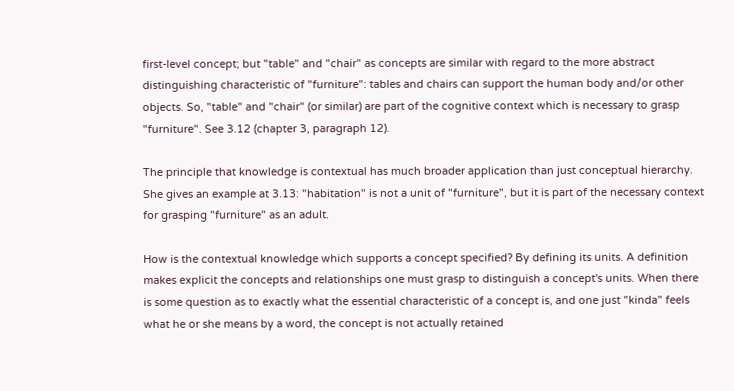first-level concept; but "table" and "chair" as concepts are similar with regard to the more abstract distinguishing characteristic of "furniture": tables and chairs can support the human body and/or other objects. So, "table" and "chair" (or similar) are part of the cognitive context which is necessary to grasp "furniture". See 3.12 (chapter 3, paragraph 12).

The principle that knowledge is contextual has much broader application than just conceptual hierarchy. She gives an example at 3.13: "habitation" is not a unit of "furniture", but it is part of the necessary context for grasping "furniture" as an adult.

How is the contextual knowledge which supports a concept specified? By defining its units. A definition makes explicit the concepts and relationships one must grasp to distinguish a concept's units. When there is some question as to exactly what the essential characteristic of a concept is, and one just "kinda" feels what he or she means by a word, the concept is not actually retained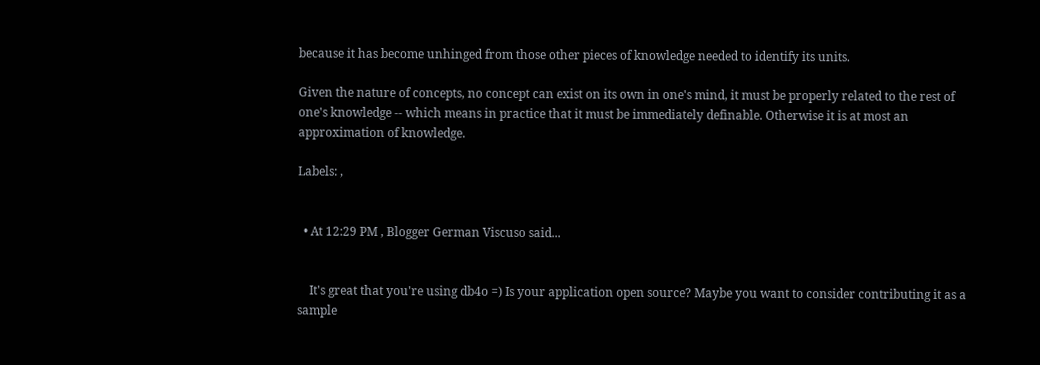because it has become unhinged from those other pieces of knowledge needed to identify its units.

Given the nature of concepts, no concept can exist on its own in one's mind, it must be properly related to the rest of one's knowledge -- which means in practice that it must be immediately definable. Otherwise it is at most an approximation of knowledge.

Labels: ,


  • At 12:29 PM , Blogger German Viscuso said...


    It's great that you're using db4o =) Is your application open source? Maybe you want to consider contributing it as a sample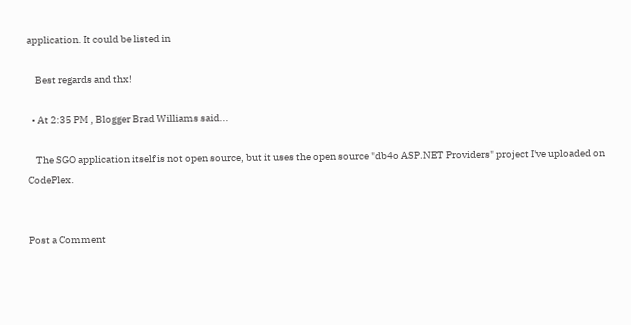application. It could be listed in

    Best regards and thx!

  • At 2:35 PM , Blogger Brad Williams said...

    The SGO application itself is not open source, but it uses the open source "db4o ASP.NET Providers" project I've uploaded on CodePlex.


Post a Comment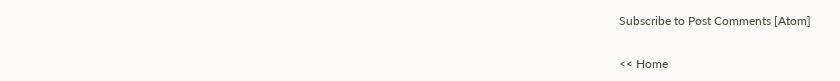Subscribe to Post Comments [Atom]

<< Home